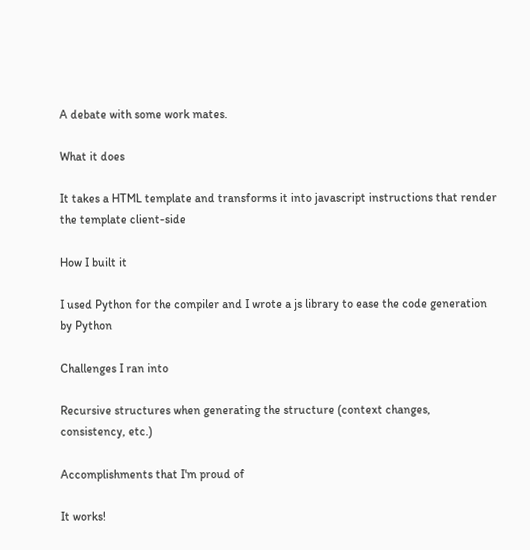A debate with some work mates.

What it does

It takes a HTML template and transforms it into javascript instructions that render the template client-side

How I built it

I used Python for the compiler and I wrote a js library to ease the code generation by Python

Challenges I ran into

Recursive structures when generating the structure (context changes, consistency, etc.)

Accomplishments that I'm proud of

It works!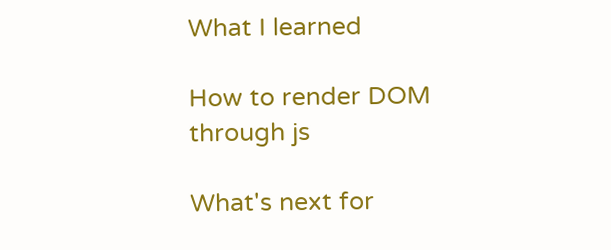What I learned

How to render DOM through js

What's next for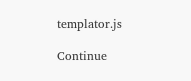templator.js

Continue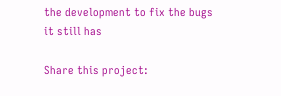the development to fix the bugs it still has

Share this project: